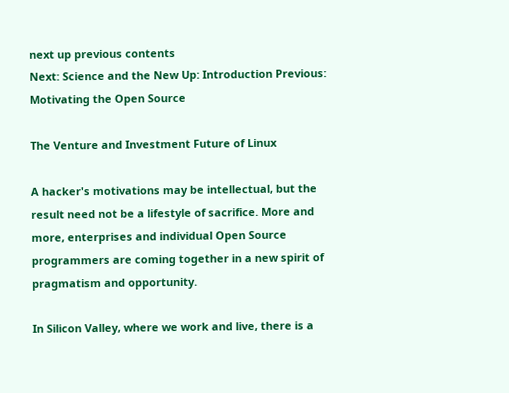next up previous contents
Next: Science and the New Up: Introduction Previous: Motivating the Open Source

The Venture and Investment Future of Linux

A hacker's motivations may be intellectual, but the result need not be a lifestyle of sacrifice. More and more, enterprises and individual Open Source programmers are coming together in a new spirit of pragmatism and opportunity.

In Silicon Valley, where we work and live, there is a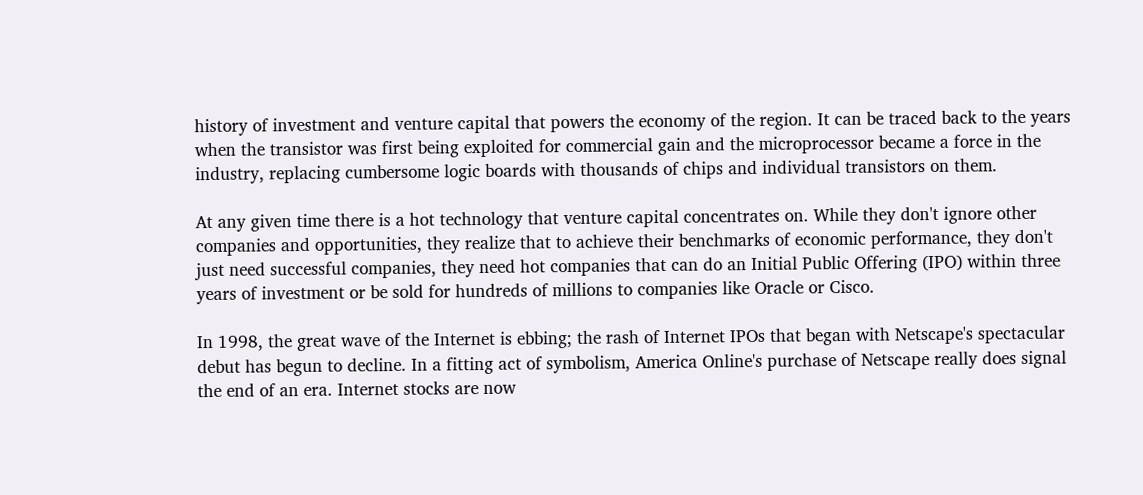history of investment and venture capital that powers the economy of the region. It can be traced back to the years when the transistor was first being exploited for commercial gain and the microprocessor became a force in the industry, replacing cumbersome logic boards with thousands of chips and individual transistors on them.

At any given time there is a hot technology that venture capital concentrates on. While they don't ignore other companies and opportunities, they realize that to achieve their benchmarks of economic performance, they don't just need successful companies, they need hot companies that can do an Initial Public Offering (IPO) within three years of investment or be sold for hundreds of millions to companies like Oracle or Cisco.

In 1998, the great wave of the Internet is ebbing; the rash of Internet IPOs that began with Netscape's spectacular debut has begun to decline. In a fitting act of symbolism, America Online's purchase of Netscape really does signal the end of an era. Internet stocks are now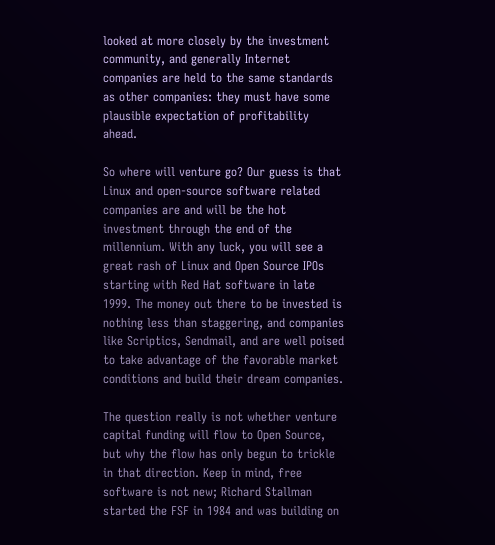looked at more closely by the investment community, and generally Internet companies are held to the same standards as other companies: they must have some plausible expectation of profitability ahead.

So where will venture go? Our guess is that Linux and open-source software related companies are and will be the hot investment through the end of the millennium. With any luck, you will see a great rash of Linux and Open Source IPOs starting with Red Hat software in late 1999. The money out there to be invested is nothing less than staggering, and companies like Scriptics, Sendmail, and are well poised to take advantage of the favorable market conditions and build their dream companies.

The question really is not whether venture capital funding will flow to Open Source, but why the flow has only begun to trickle in that direction. Keep in mind, free software is not new; Richard Stallman started the FSF in 1984 and was building on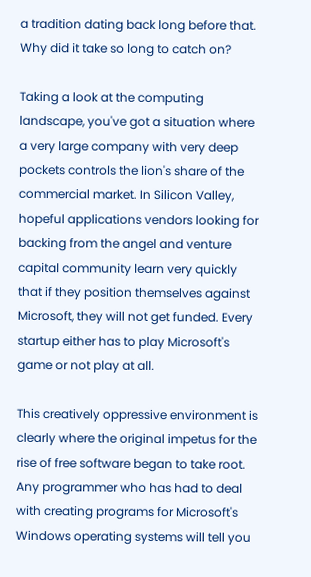a tradition dating back long before that. Why did it take so long to catch on?

Taking a look at the computing landscape, you've got a situation where a very large company with very deep pockets controls the lion's share of the commercial market. In Silicon Valley, hopeful applications vendors looking for backing from the angel and venture capital community learn very quickly that if they position themselves against Microsoft, they will not get funded. Every startup either has to play Microsoft's game or not play at all.

This creatively oppressive environment is clearly where the original impetus for the rise of free software began to take root. Any programmer who has had to deal with creating programs for Microsoft's Windows operating systems will tell you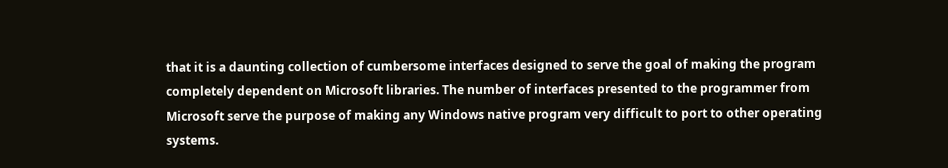that it is a daunting collection of cumbersome interfaces designed to serve the goal of making the program completely dependent on Microsoft libraries. The number of interfaces presented to the programmer from Microsoft serve the purpose of making any Windows native program very difficult to port to other operating systems.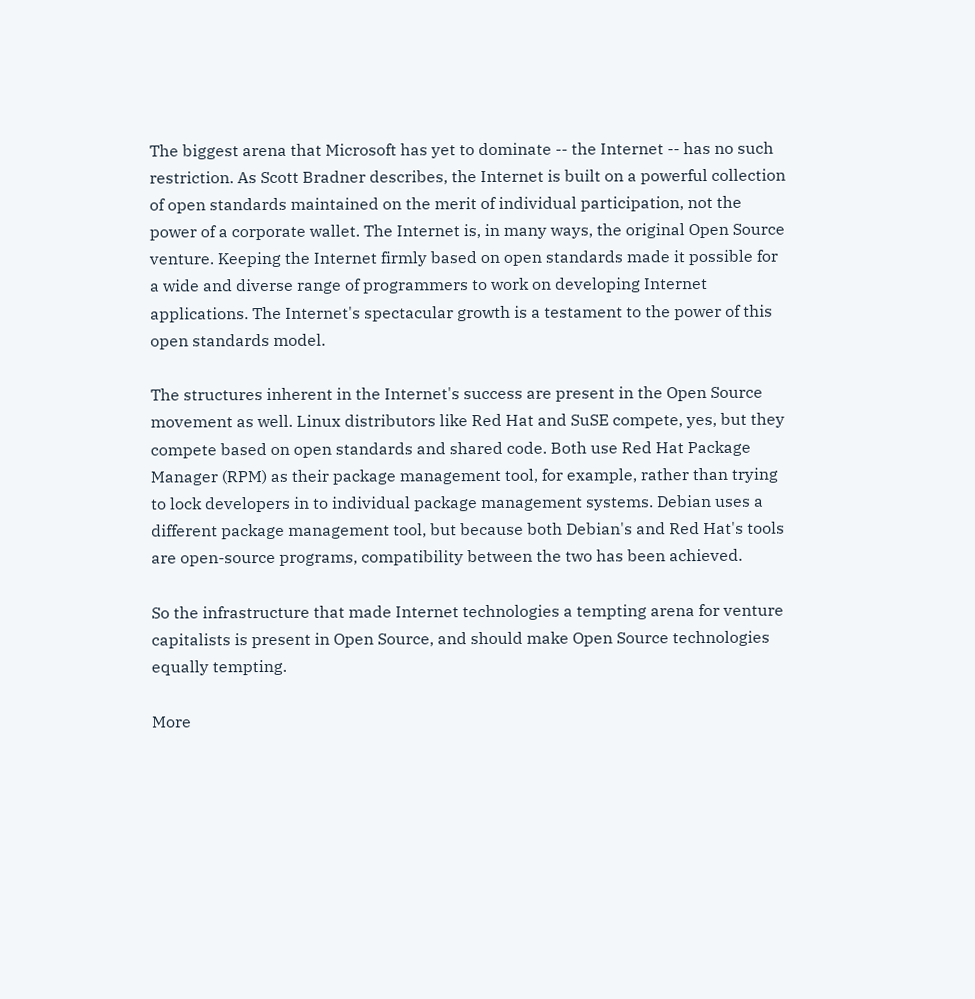The biggest arena that Microsoft has yet to dominate -- the Internet -- has no such restriction. As Scott Bradner describes, the Internet is built on a powerful collection of open standards maintained on the merit of individual participation, not the power of a corporate wallet. The Internet is, in many ways, the original Open Source venture. Keeping the Internet firmly based on open standards made it possible for a wide and diverse range of programmers to work on developing Internet applications. The Internet's spectacular growth is a testament to the power of this open standards model.

The structures inherent in the Internet's success are present in the Open Source movement as well. Linux distributors like Red Hat and SuSE compete, yes, but they compete based on open standards and shared code. Both use Red Hat Package Manager (RPM) as their package management tool, for example, rather than trying to lock developers in to individual package management systems. Debian uses a different package management tool, but because both Debian's and Red Hat's tools are open-source programs, compatibility between the two has been achieved.

So the infrastructure that made Internet technologies a tempting arena for venture capitalists is present in Open Source, and should make Open Source technologies equally tempting.

More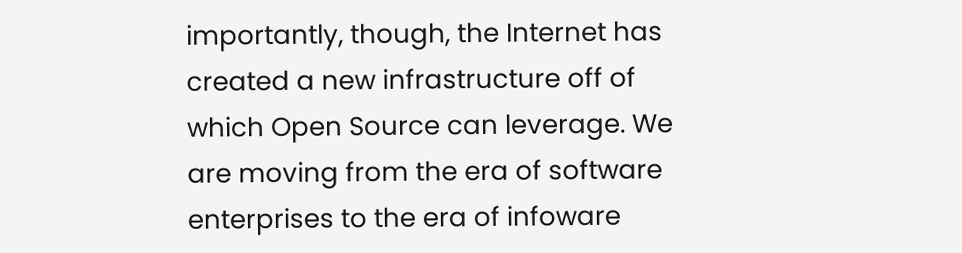importantly, though, the Internet has created a new infrastructure off of which Open Source can leverage. We are moving from the era of software enterprises to the era of infoware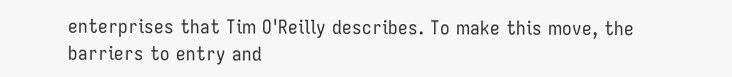enterprises that Tim O'Reilly describes. To make this move, the barriers to entry and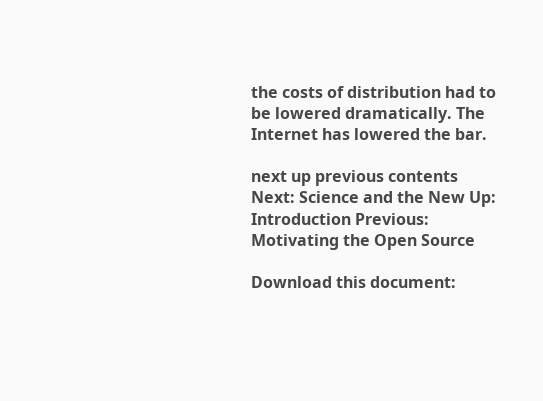the costs of distribution had to be lowered dramatically. The Internet has lowered the bar.

next up previous contents
Next: Science and the New Up: Introduction Previous: Motivating the Open Source

Download this document: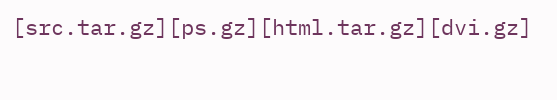[src.tar.gz][ps.gz][html.tar.gz][dvi.gz]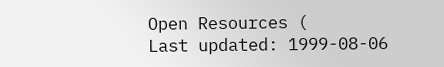Open Resources (
Last updated: 1999-08-06